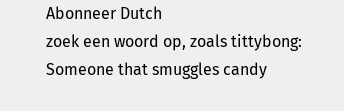Abonneer Dutch
zoek een woord op, zoals tittybong:
Someone that smuggles candy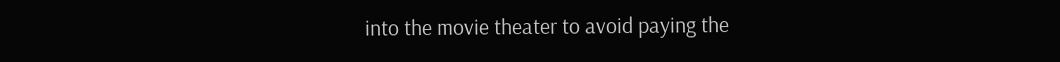into the movie theater to avoid paying the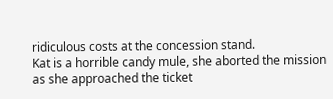ridiculous costs at the concession stand.
Kat is a horrible candy mule, she aborted the mission as she approached the ticket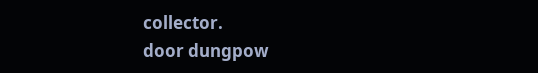collector.
door dungpow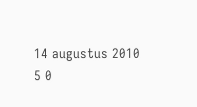14 augustus 2010
5 0